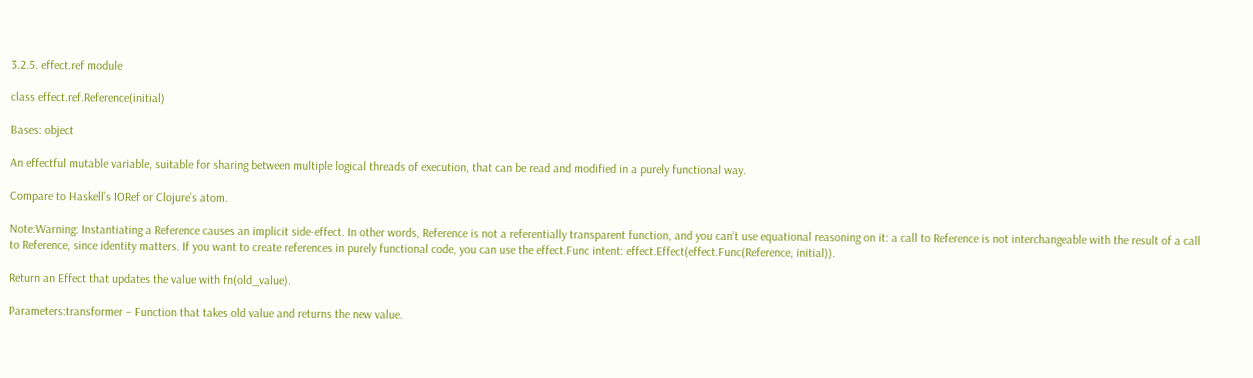3.2.5. effect.ref module

class effect.ref.Reference(initial)

Bases: object

An effectful mutable variable, suitable for sharing between multiple logical threads of execution, that can be read and modified in a purely functional way.

Compare to Haskell’s IORef or Clojure’s atom.

Note:Warning: Instantiating a Reference causes an implicit side-effect. In other words, Reference is not a referentially transparent function, and you can’t use equational reasoning on it: a call to Reference is not interchangeable with the result of a call to Reference, since identity matters. If you want to create references in purely functional code, you can use the effect.Func intent: effect.Effect(effect.Func(Reference, initial)).

Return an Effect that updates the value with fn(old_value).

Parameters:transformer – Function that takes old value and returns the new value.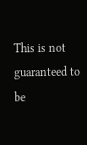This is not guaranteed to be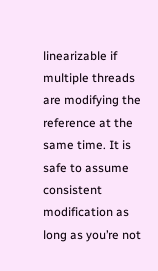linearizable if multiple threads are modifying the reference at the same time. It is safe to assume consistent modification as long as you’re not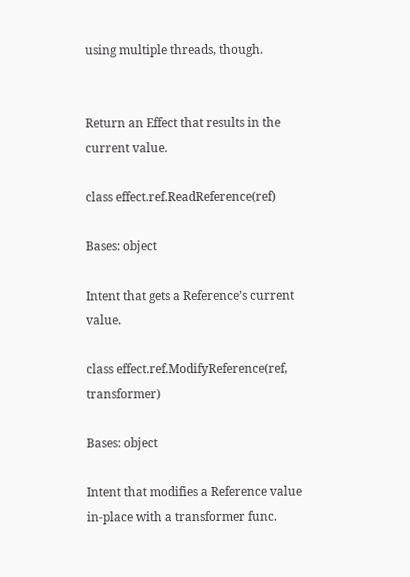using multiple threads, though.


Return an Effect that results in the current value.

class effect.ref.ReadReference(ref)

Bases: object

Intent that gets a Reference’s current value.

class effect.ref.ModifyReference(ref, transformer)

Bases: object

Intent that modifies a Reference value in-place with a transformer func.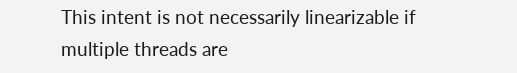This intent is not necessarily linearizable if multiple threads are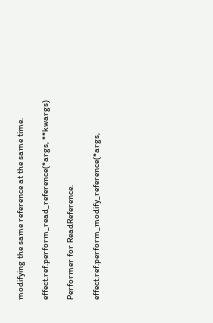modifying the same reference at the same time.

effect.ref.perform_read_reference(*args, **kwargs)

Performer for ReadReference.

effect.ref.perform_modify_reference(*args,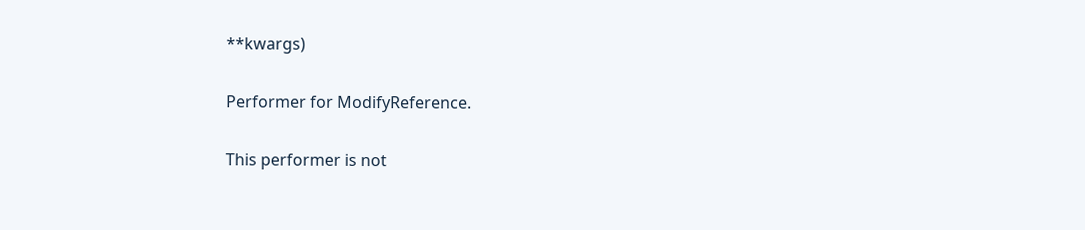**kwargs)

Performer for ModifyReference.

This performer is not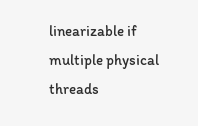linearizable if multiple physical threads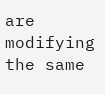are modifying the same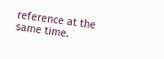reference at the same time.